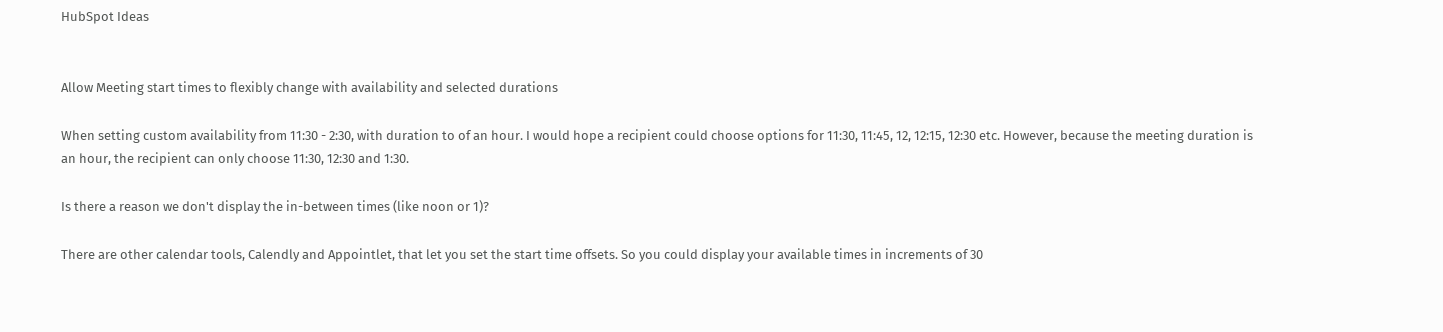HubSpot Ideas


Allow Meeting start times to flexibly change with availability and selected durations

When setting custom availability from 11:30 - 2:30, with duration to of an hour. I would hope a recipient could choose options for 11:30, 11:45, 12, 12:15, 12:30 etc. However, because the meeting duration is an hour, the recipient can only choose 11:30, 12:30 and 1:30.

Is there a reason we don't display the in-between times (like noon or 1)?

There are other calendar tools, Calendly and Appointlet, that let you set the start time offsets. So you could display your available times in increments of 30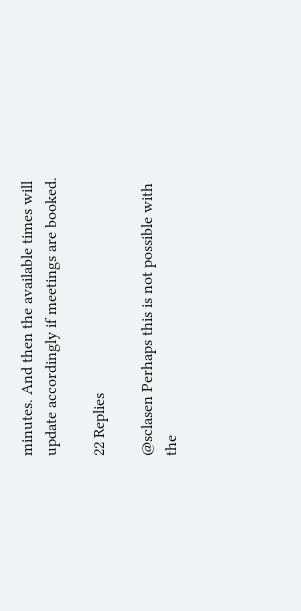minutes. And then the available times will update accordingly if meetings are booked.

22 Replies

@sclasen Perhaps this is not possible with the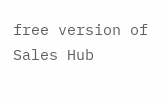free version of Sales Hub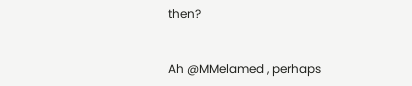then?


Ah @MMelamed , perhaps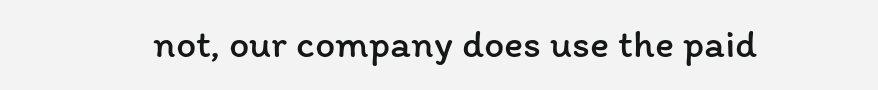not, our company does use the paid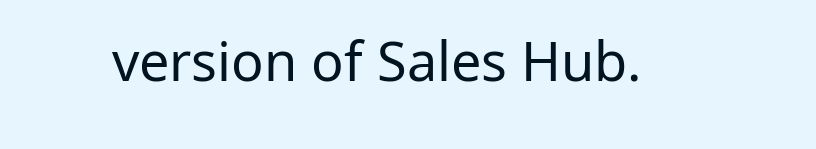version of Sales Hub.